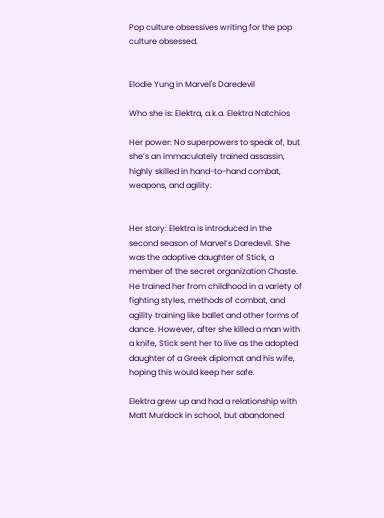Pop culture obsessives writing for the pop culture obsessed.


Elodie Yung in Marvel's Daredevil

Who she is: Elektra, a.k.a. Elektra Natchios

Her power: No superpowers to speak of, but she’s an immaculately trained assassin, highly skilled in hand-to-hand combat, weapons, and agility.


Her story: Elektra is introduced in the second season of Marvel’s Daredevil. She was the adoptive daughter of Stick, a member of the secret organization Chaste. He trained her from childhood in a variety of fighting styles, methods of combat, and agility training like ballet and other forms of dance. However, after she killed a man with a knife, Stick sent her to live as the adopted daughter of a Greek diplomat and his wife, hoping this would keep her safe.

Elektra grew up and had a relationship with Matt Murdock in school, but abandoned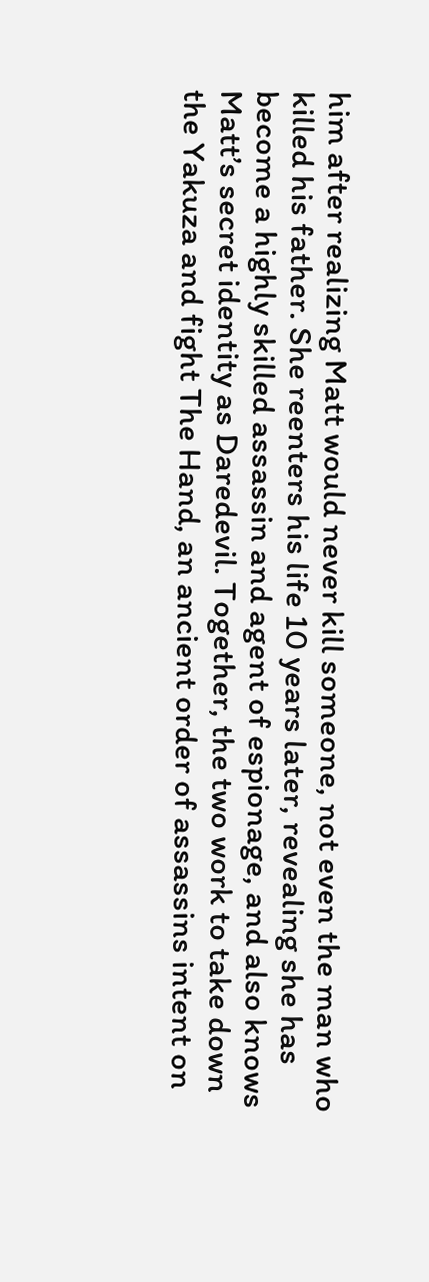him after realizing Matt would never kill someone, not even the man who killed his father. She reenters his life 10 years later, revealing she has become a highly skilled assassin and agent of espionage, and also knows Matt’s secret identity as Daredevil. Together, the two work to take down the Yakuza and fight The Hand, an ancient order of assassins intent on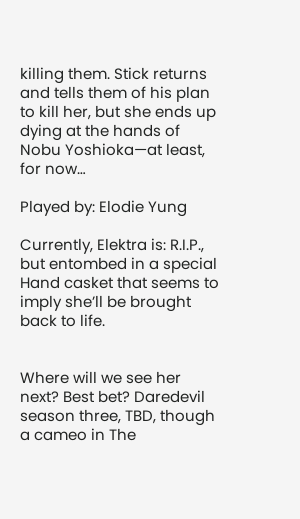killing them. Stick returns and tells them of his plan to kill her, but she ends up dying at the hands of Nobu Yoshioka—at least, for now…

Played by: Elodie Yung

Currently, Elektra is: R.I.P., but entombed in a special Hand casket that seems to imply she’ll be brought back to life.


Where will we see her next? Best bet? Daredevil season three, TBD, though a cameo in The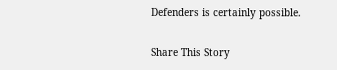Defenders is certainly possible.

Share This Story